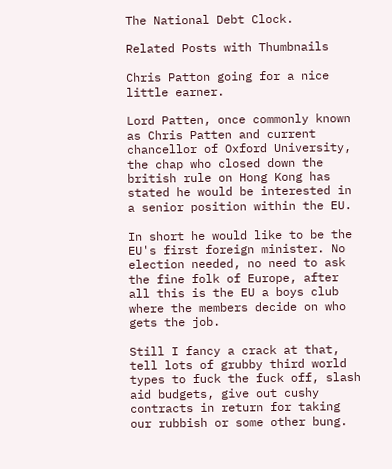The National Debt Clock.

Related Posts with Thumbnails

Chris Patton going for a nice little earner.

Lord Patten, once commonly known as Chris Patten and current chancellor of Oxford University, the chap who closed down the british rule on Hong Kong has stated he would be interested in a senior position within the EU.

In short he would like to be the EU's first foreign minister. No election needed, no need to ask the fine folk of Europe, after all this is the EU a boys club where the members decide on who gets the job.

Still I fancy a crack at that, tell lots of grubby third world types to fuck the fuck off, slash aid budgets, give out cushy contracts in return for taking our rubbish or some other bung.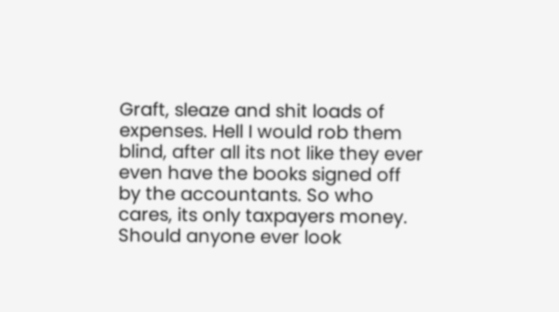Graft, sleaze and shit loads of expenses. Hell I would rob them blind, after all its not like they ever even have the books signed off by the accountants. So who cares, its only taxpayers money. Should anyone ever look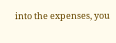into the expenses, you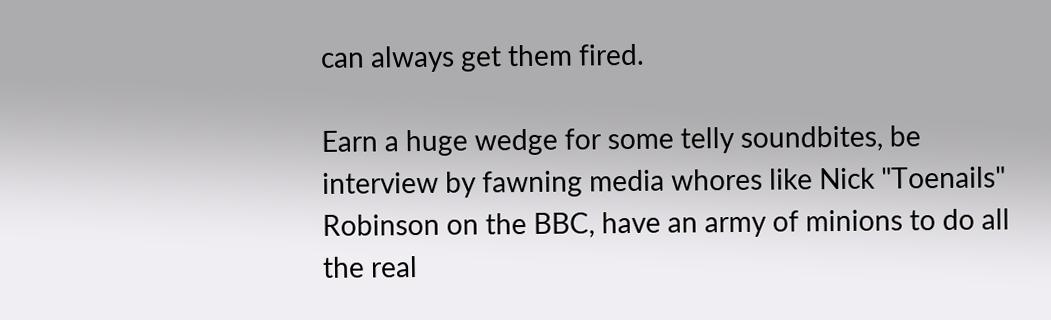can always get them fired.

Earn a huge wedge for some telly soundbites, be interview by fawning media whores like Nick "Toenails" Robinson on the BBC, have an army of minions to do all the real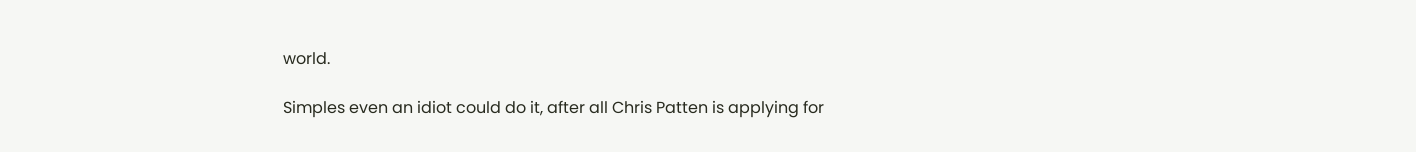world.

Simples even an idiot could do it, after all Chris Patten is applying for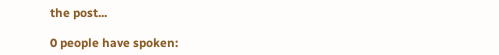the post...

0 people have spoken: